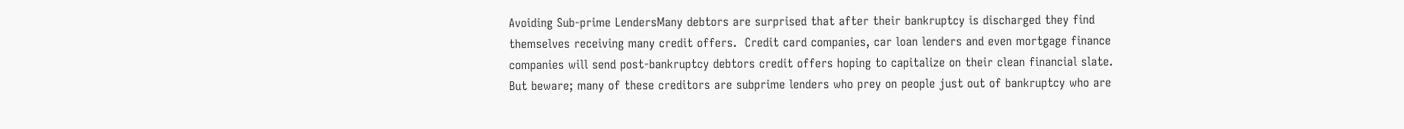Avoiding Sub-prime LendersMany debtors are surprised that after their bankruptcy is discharged they find themselves receiving many credit offers.  Credit card companies, car loan lenders and even mortgage finance companies will send post-bankruptcy debtors credit offers hoping to capitalize on their clean financial slate.  But beware; many of these creditors are subprime lenders who prey on people just out of bankruptcy who are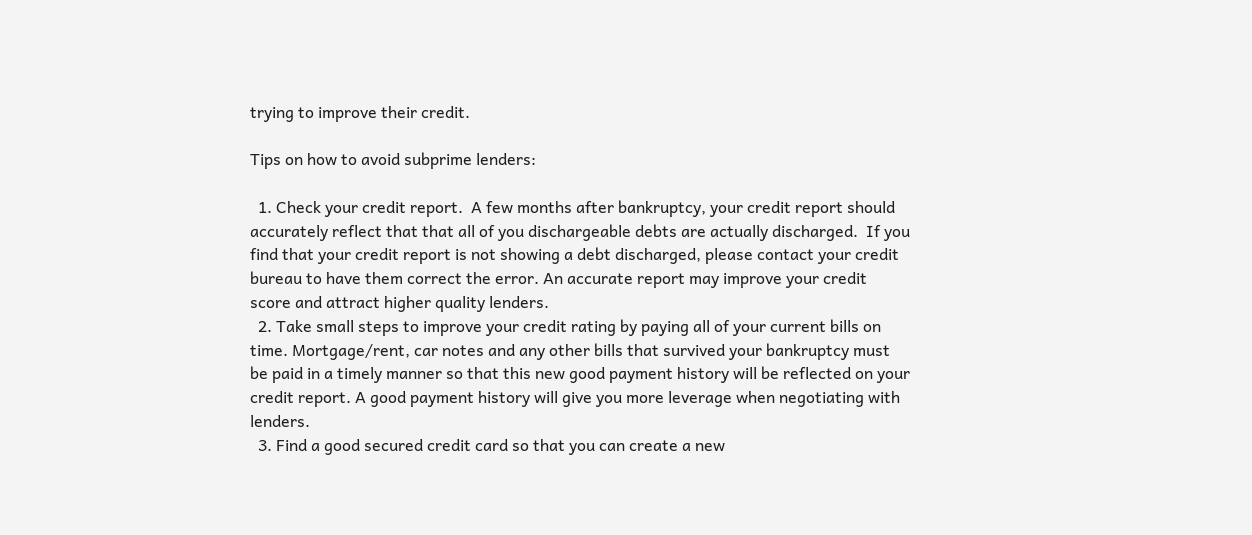trying to improve their credit.

Tips on how to avoid subprime lenders:

  1. Check your credit report.  A few months after bankruptcy, your credit report should accurately reflect that that all of you dischargeable debts are actually discharged.  If you find that your credit report is not showing a debt discharged, please contact your credit bureau to have them correct the error. An accurate report may improve your credit score and attract higher quality lenders.
  2. Take small steps to improve your credit rating by paying all of your current bills on time. Mortgage/rent, car notes and any other bills that survived your bankruptcy must be paid in a timely manner so that this new good payment history will be reflected on your credit report. A good payment history will give you more leverage when negotiating with lenders.
  3. Find a good secured credit card so that you can create a new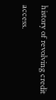history of revolving credit access.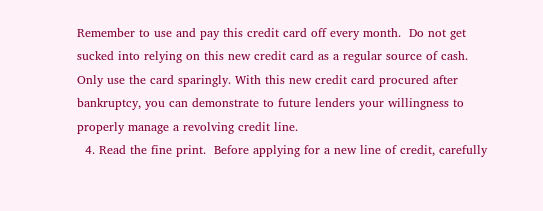Remember to use and pay this credit card off every month.  Do not get sucked into relying on this new credit card as a regular source of cash.  Only use the card sparingly. With this new credit card procured after bankruptcy, you can demonstrate to future lenders your willingness to properly manage a revolving credit line.
  4. Read the fine print.  Before applying for a new line of credit, carefully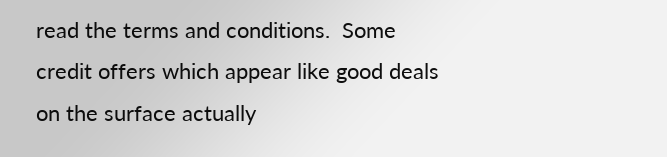read the terms and conditions.  Some credit offers which appear like good deals on the surface actually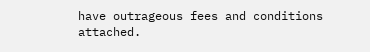have outrageous fees and conditions attached.